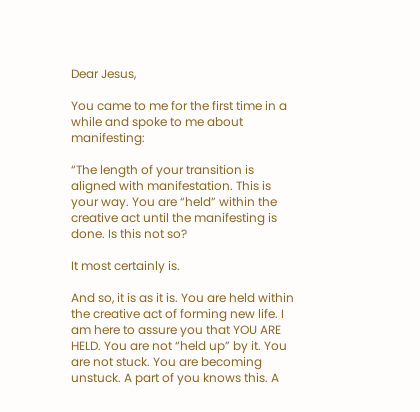Dear Jesus,

You came to me for the first time in a while and spoke to me about manifesting:

“The length of your transition is aligned with manifestation. This is your way. You are “held” within the creative act until the manifesting is done. Is this not so?

It most certainly is.

And so, it is as it is. You are held within the creative act of forming new life. I am here to assure you that YOU ARE HELD. You are not “held up” by it. You are not stuck. You are becoming unstuck. A part of you knows this. A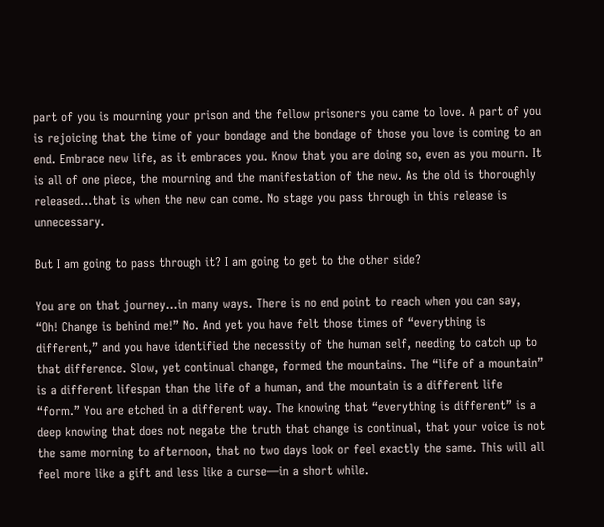part of you is mourning your prison and the fellow prisoners you came to love. A part of you is rejoicing that the time of your bondage and the bondage of those you love is coming to an end. Embrace new life, as it embraces you. Know that you are doing so, even as you mourn. It is all of one piece, the mourning and the manifestation of the new. As the old is thoroughly released…that is when the new can come. No stage you pass through in this release is unnecessary.

But I am going to pass through it? I am going to get to the other side?

You are on that journey…in many ways. There is no end point to reach when you can say, “Oh! Change is behind me!” No. And yet you have felt those times of “everything is different,” and you have identified the necessity of the human self, needing to catch up to that difference. Slow, yet continual change, formed the mountains. The “life of a mountain” is a different lifespan than the life of a human, and the mountain is a different life “form.” You are etched in a different way. The knowing that “everything is different” is a deep knowing that does not negate the truth that change is continual, that your voice is not the same morning to afternoon, that no two days look or feel exactly the same. This will all feel more like a gift and less like a curse—in a short while.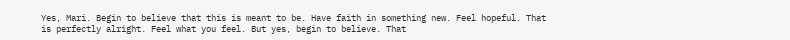Yes, Mari. Begin to believe that this is meant to be. Have faith in something new. Feel hopeful. That is perfectly alright. Feel what you feel. But yes, begin to believe. That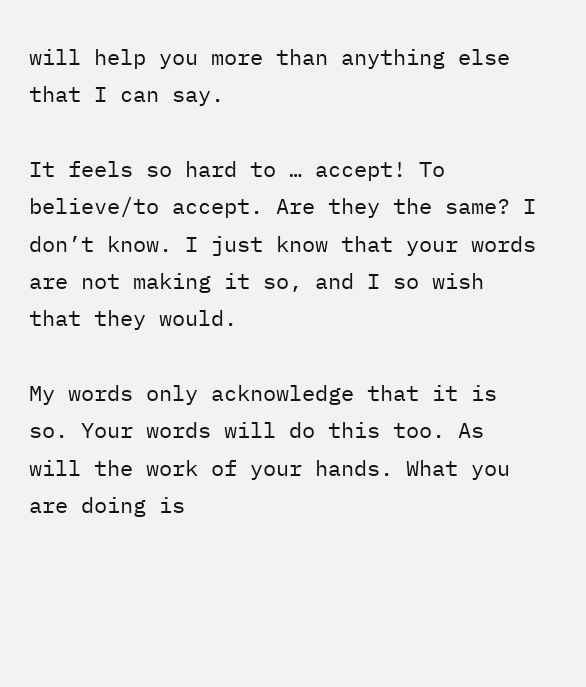will help you more than anything else that I can say.

It feels so hard to … accept! To believe/to accept. Are they the same? I don’t know. I just know that your words are not making it so, and I so wish that they would.

My words only acknowledge that it is so. Your words will do this too. As will the work of your hands. What you are doing is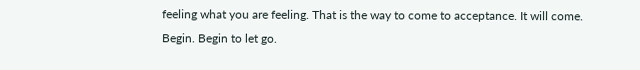feeling what you are feeling. That is the way to come to acceptance. It will come. Begin. Begin to let go.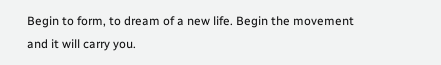Begin to form, to dream of a new life. Begin the movement and it will carry you.